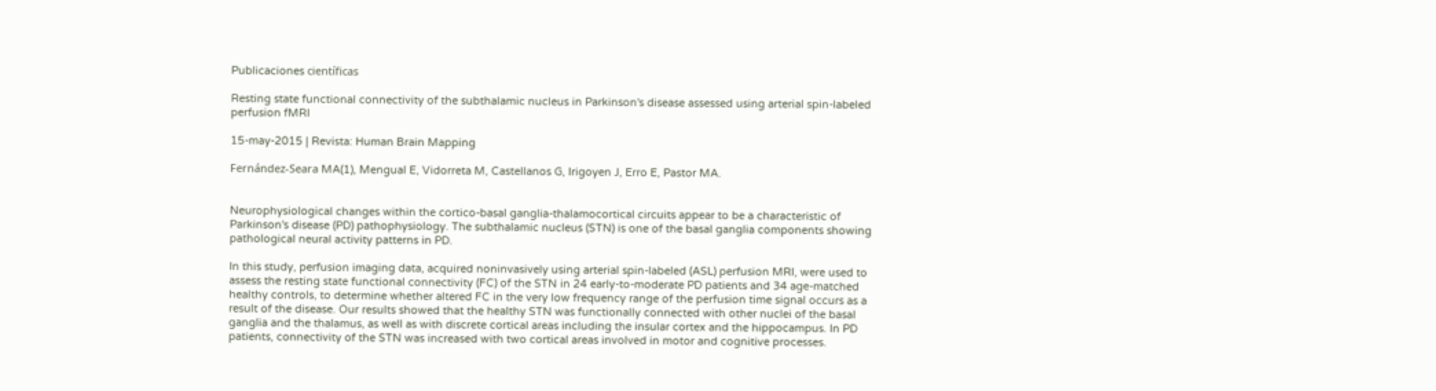Publicaciones científicas

Resting state functional connectivity of the subthalamic nucleus in Parkinson's disease assessed using arterial spin-labeled perfusion fMRI

15-may-2015 | Revista: Human Brain Mapping

Fernández-Seara MA(1), Mengual E, Vidorreta M, Castellanos G, Irigoyen J, Erro E, Pastor MA.


Neurophysiological changes within the cortico-basal ganglia-thalamocortical circuits appear to be a characteristic of Parkinson's disease (PD) pathophysiology. The subthalamic nucleus (STN) is one of the basal ganglia components showing pathological neural activity patterns in PD.

In this study, perfusion imaging data, acquired noninvasively using arterial spin-labeled (ASL) perfusion MRI, were used to assess the resting state functional connectivity (FC) of the STN in 24 early-to-moderate PD patients and 34 age-matched healthy controls, to determine whether altered FC in the very low frequency range of the perfusion time signal occurs as a result of the disease. Our results showed that the healthy STN was functionally connected with other nuclei of the basal ganglia and the thalamus, as well as with discrete cortical areas including the insular cortex and the hippocampus. In PD patients, connectivity of the STN was increased with two cortical areas involved in motor and cognitive processes.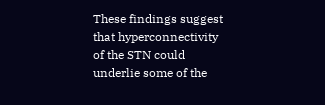These findings suggest that hyperconnectivity of the STN could underlie some of the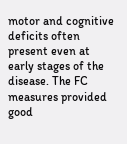motor and cognitive deficits often present even at early stages of the disease. The FC measures provided good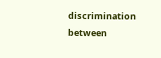discrimination between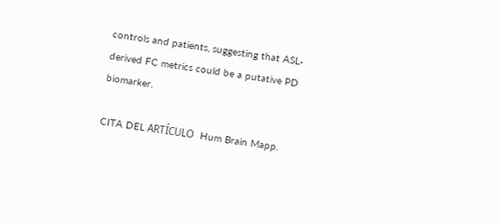controls and patients, suggesting that ASL-derived FC metrics could be a putative PD biomarker.

CITA DEL ARTÍCULO  Hum Brain Mapp.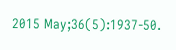2015 May;36(5):1937-50.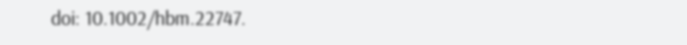doi: 10.1002/hbm.22747.